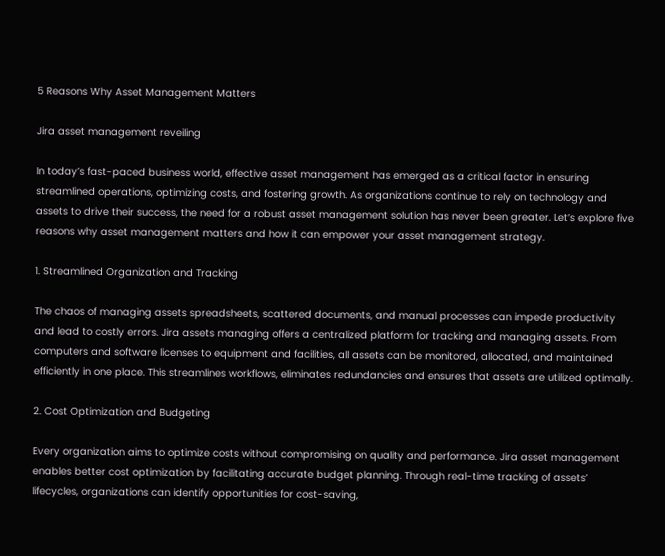5 Reasons Why Asset Management Matters

Jira asset management reveiling

In today’s fast-paced business world, effective asset management has emerged as a critical factor in ensuring streamlined operations, optimizing costs, and fostering growth. As organizations continue to rely on technology and assets to drive their success, the need for a robust asset management solution has never been greater. Let’s explore five reasons why asset management matters and how it can empower your asset management strategy.

1. Streamlined Organization and Tracking

The chaos of managing assets spreadsheets, scattered documents, and manual processes can impede productivity and lead to costly errors. Jira assets managing offers a centralized platform for tracking and managing assets. From computers and software licenses to equipment and facilities, all assets can be monitored, allocated, and maintained efficiently in one place. This streamlines workflows, eliminates redundancies and ensures that assets are utilized optimally.

2. Cost Optimization and Budgeting

Every organization aims to optimize costs without compromising on quality and performance. Jira asset management enables better cost optimization by facilitating accurate budget planning. Through real-time tracking of assets’ lifecycles, organizations can identify opportunities for cost-saving,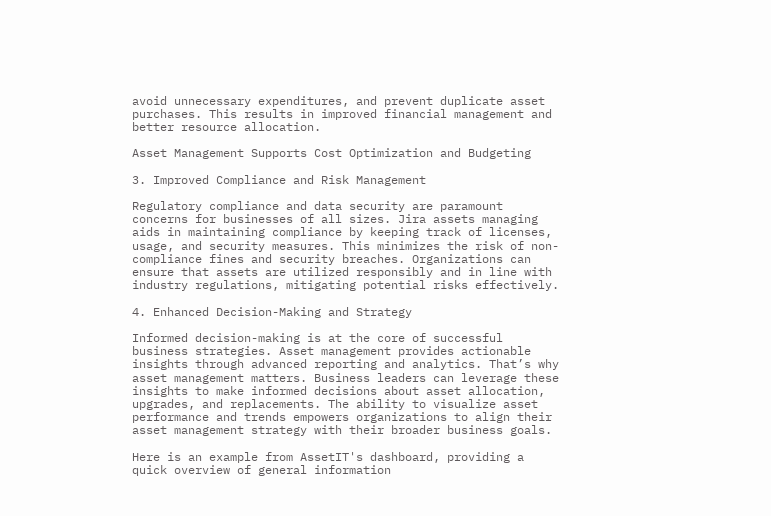avoid unnecessary expenditures, and prevent duplicate asset purchases. This results in improved financial management and better resource allocation.

Asset Management Supports Cost Optimization and Budgeting

3. Improved Compliance and Risk Management

Regulatory compliance and data security are paramount concerns for businesses of all sizes. Jira assets managing aids in maintaining compliance by keeping track of licenses, usage, and security measures. This minimizes the risk of non-compliance fines and security breaches. Organizations can ensure that assets are utilized responsibly and in line with industry regulations, mitigating potential risks effectively.

4. Enhanced Decision-Making and Strategy

Informed decision-making is at the core of successful business strategies. Asset management provides actionable insights through advanced reporting and analytics. That’s why asset management matters. Business leaders can leverage these insights to make informed decisions about asset allocation, upgrades, and replacements. The ability to visualize asset performance and trends empowers organizations to align their asset management strategy with their broader business goals.

Here is an example from AssetIT's dashboard, providing a quick overview of general information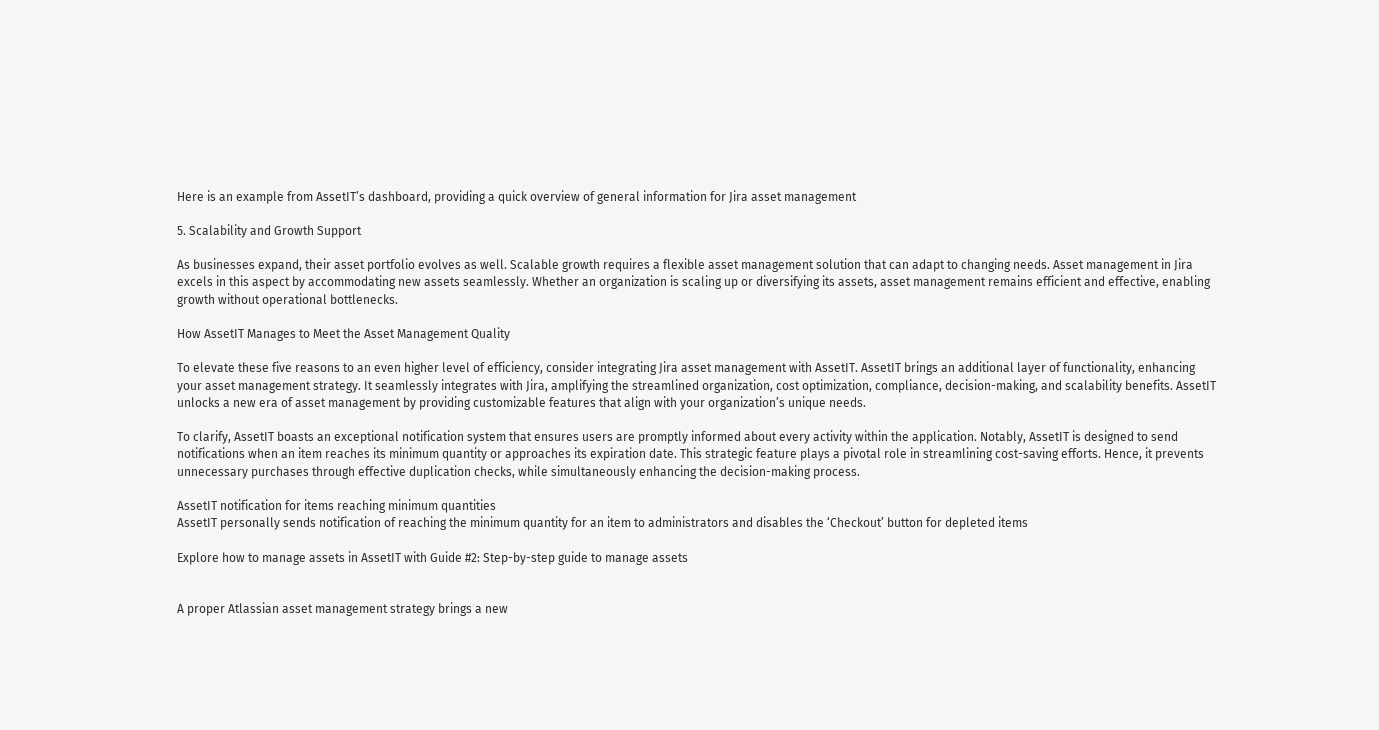Here is an example from AssetIT’s dashboard, providing a quick overview of general information for Jira asset management

5. Scalability and Growth Support

As businesses expand, their asset portfolio evolves as well. Scalable growth requires a flexible asset management solution that can adapt to changing needs. Asset management in Jira excels in this aspect by accommodating new assets seamlessly. Whether an organization is scaling up or diversifying its assets, asset management remains efficient and effective, enabling growth without operational bottlenecks.

How AssetIT Manages to Meet the Asset Management Quality

To elevate these five reasons to an even higher level of efficiency, consider integrating Jira asset management with AssetIT. AssetIT brings an additional layer of functionality, enhancing your asset management strategy. It seamlessly integrates with Jira, amplifying the streamlined organization, cost optimization, compliance, decision-making, and scalability benefits. AssetIT unlocks a new era of asset management by providing customizable features that align with your organization’s unique needs.

To clarify, AssetIT boasts an exceptional notification system that ensures users are promptly informed about every activity within the application. Notably, AssetIT is designed to send notifications when an item reaches its minimum quantity or approaches its expiration date. This strategic feature plays a pivotal role in streamlining cost-saving efforts. Hence, it prevents unnecessary purchases through effective duplication checks, while simultaneously enhancing the decision-making process.

AssetIT notification for items reaching minimum quantities
AssetIT personally sends notification of reaching the minimum quantity for an item to administrators and disables the ‘Checkout’ button for depleted items

Explore how to manage assets in AssetIT with Guide #2: Step-by-step guide to manage assets


A proper Atlassian asset management strategy brings a new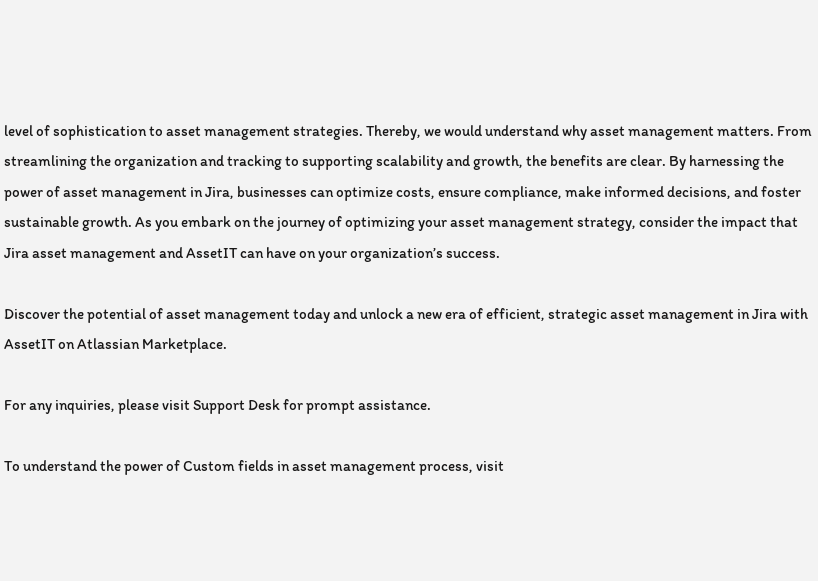level of sophistication to asset management strategies. Thereby, we would understand why asset management matters. From streamlining the organization and tracking to supporting scalability and growth, the benefits are clear. By harnessing the power of asset management in Jira, businesses can optimize costs, ensure compliance, make informed decisions, and foster sustainable growth. As you embark on the journey of optimizing your asset management strategy, consider the impact that Jira asset management and AssetIT can have on your organization’s success.

Discover the potential of asset management today and unlock a new era of efficient, strategic asset management in Jira with AssetIT on Atlassian Marketplace.

For any inquiries, please visit Support Desk for prompt assistance.

To understand the power of Custom fields in asset management process, visit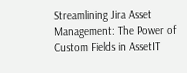Streamlining Jira Asset Management: The Power of Custom Fields in AssetIT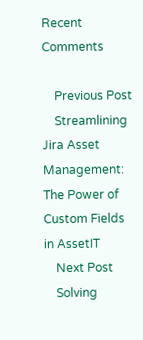Recent Comments

    Previous Post
    Streamlining Jira Asset Management: The Power of Custom Fields in AssetIT
    Next Post
    Solving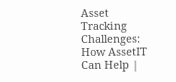Asset Tracking Challenges: How AssetIT Can Help |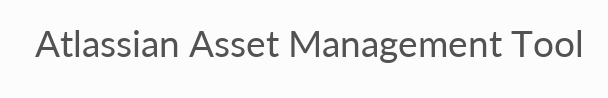Atlassian Asset Management Tool